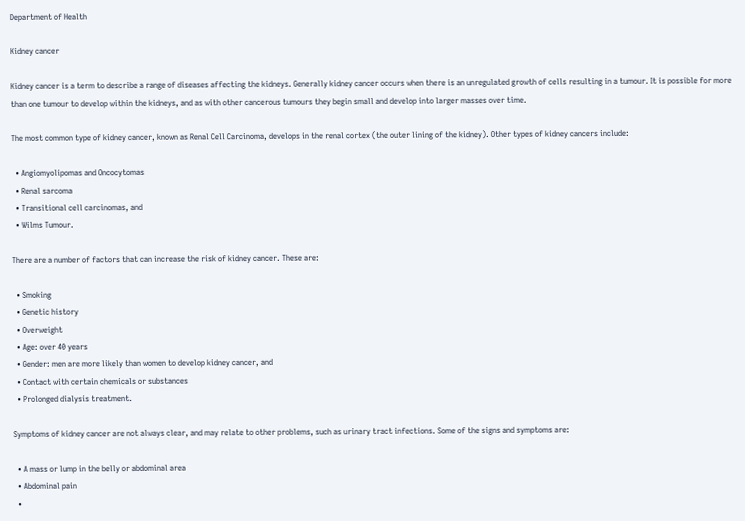Department of Health

Kidney cancer

Kidney cancer is a term to describe a range of diseases affecting the kidneys. Generally kidney cancer occurs when there is an unregulated growth of cells resulting in a tumour. It is possible for more than one tumour to develop within the kidneys, and as with other cancerous tumours they begin small and develop into larger masses over time.

The most common type of kidney cancer, known as Renal Cell Carcinoma, develops in the renal cortex (the outer lining of the kidney). Other types of kidney cancers include:

  • Angiomyolipomas and Oncocytomas
  • Renal sarcoma
  • Transitional cell carcinomas, and
  • Wilms Tumour.

There are a number of factors that can increase the risk of kidney cancer. These are:

  • Smoking
  • Genetic history
  • Overweight
  • Age: over 40 years
  • Gender: men are more likely than women to develop kidney cancer, and
  • Contact with certain chemicals or substances
  • Prolonged dialysis treatment.

Symptoms of kidney cancer are not always clear, and may relate to other problems, such as urinary tract infections. Some of the signs and symptoms are:

  • A mass or lump in the belly or abdominal area
  • Abdominal pain
  •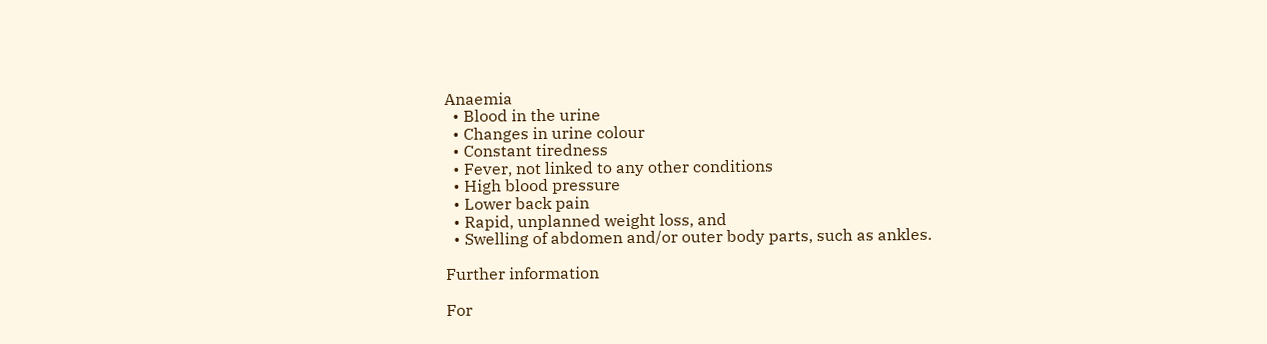Anaemia
  • Blood in the urine
  • Changes in urine colour
  • Constant tiredness
  • Fever, not linked to any other conditions
  • High blood pressure
  • Lower back pain
  • Rapid, unplanned weight loss, and
  • Swelling of abdomen and/or outer body parts, such as ankles.

Further information

For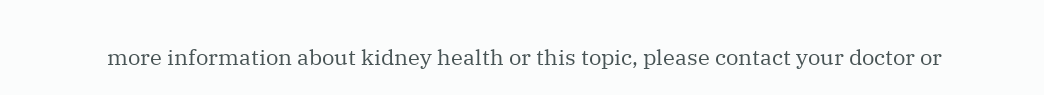more information about kidney health or this topic, please contact your doctor or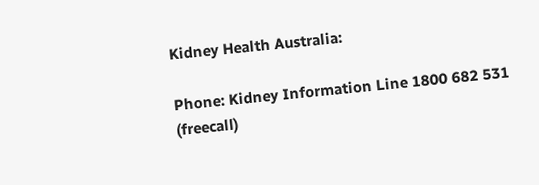Kidney Health Australia:

Phone: Kidney Information Line 1800 682 531 (freecall)